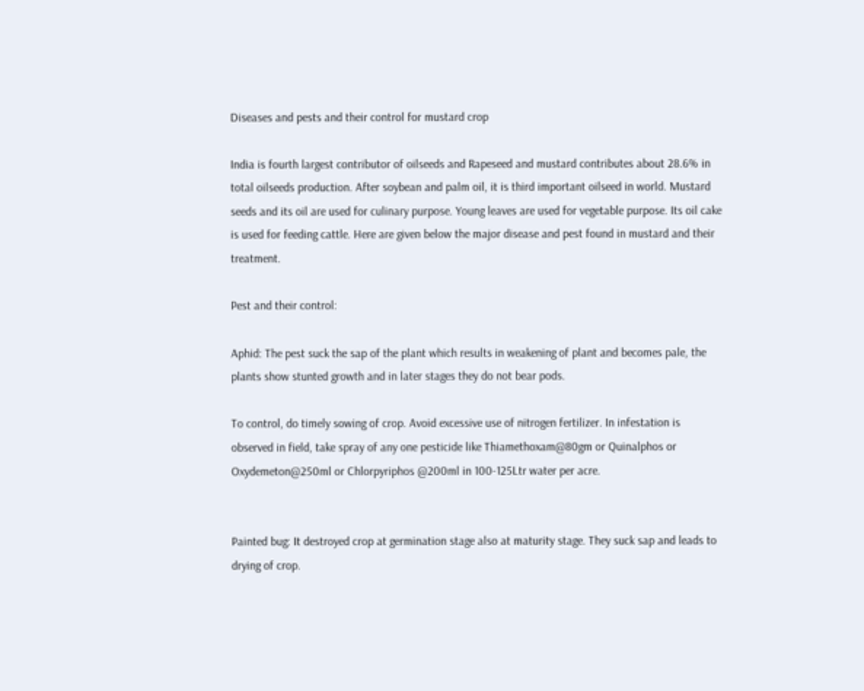Diseases and pests and their control for mustard crop

India is fourth largest contributor of oilseeds and Rapeseed and mustard contributes about 28.6% in total oilseeds production. After soybean and palm oil, it is third important oilseed in world. Mustard seeds and its oil are used for culinary purpose. Young leaves are used for vegetable purpose. Its oil cake is used for feeding cattle. Here are given below the major disease and pest found in mustard and their treatment.

Pest and their control:

Aphid: The pest suck the sap of the plant which results in weakening of plant and becomes pale, the plants show stunted growth and in later stages they do not bear pods.

To control, do timely sowing of crop. Avoid excessive use of nitrogen fertilizer. In infestation is observed in field, take spray of any one pesticide like Thiamethoxam@80gm or Quinalphos or Oxydemeton@250ml or Chlorpyriphos @200ml in 100-125Ltr water per acre.


Painted bug: It destroyed crop at germination stage also at maturity stage. They suck sap and leads to drying of crop.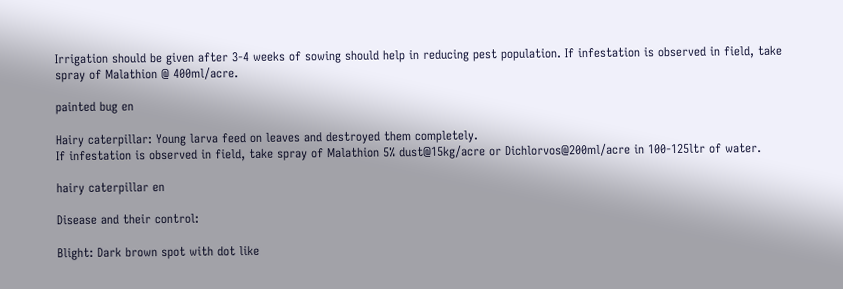Irrigation should be given after 3-4 weeks of sowing should help in reducing pest population. If infestation is observed in field, take spray of Malathion @ 400ml/acre.

painted bug en

Hairy caterpillar: Young larva feed on leaves and destroyed them completely.
If infestation is observed in field, take spray of Malathion 5% dust@15kg/acre or Dichlorvos@200ml/acre in 100-125ltr of water.

hairy caterpillar en

Disease and their control:

Blight: Dark brown spot with dot like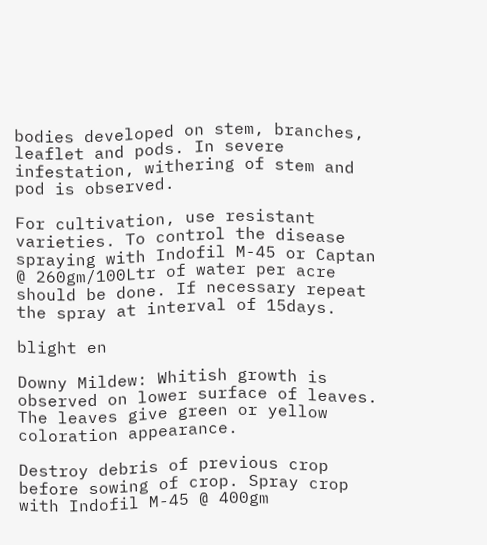bodies developed on stem, branches, leaflet and pods. In severe infestation, withering of stem and pod is observed.

For cultivation, use resistant varieties. To control the disease spraying with Indofil M-45 or Captan @ 260gm/100Ltr of water per acre should be done. If necessary repeat the spray at interval of 15days.

blight en

Downy Mildew: Whitish growth is observed on lower surface of leaves. The leaves give green or yellow coloration appearance.

Destroy debris of previous crop before sowing of crop. Spray crop with Indofil M-45 @ 400gm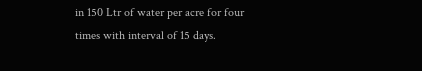in 150 Ltr of water per acre for four times with interval of 15 days.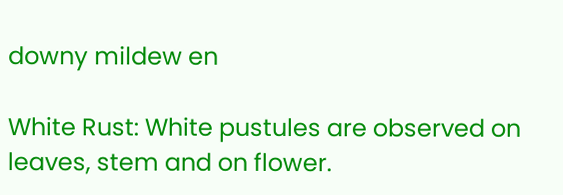downy mildew en

White Rust: White pustules are observed on leaves, stem and on flower.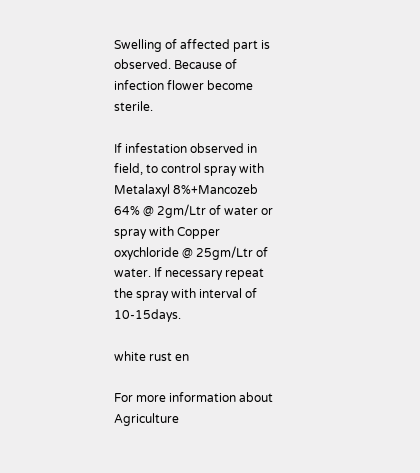Swelling of affected part is observed. Because of infection flower become sterile.

If infestation observed in field, to control spray with Metalaxyl 8%+Mancozeb 64% @ 2gm/Ltr of water or spray with Copper oxychloride @ 25gm/Ltr of water. If necessary repeat the spray with interval of 10-15days.

white rust en

For more information about Agriculture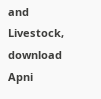and Livestock, download Apni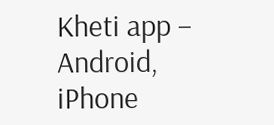Kheti app – Android, iPhone